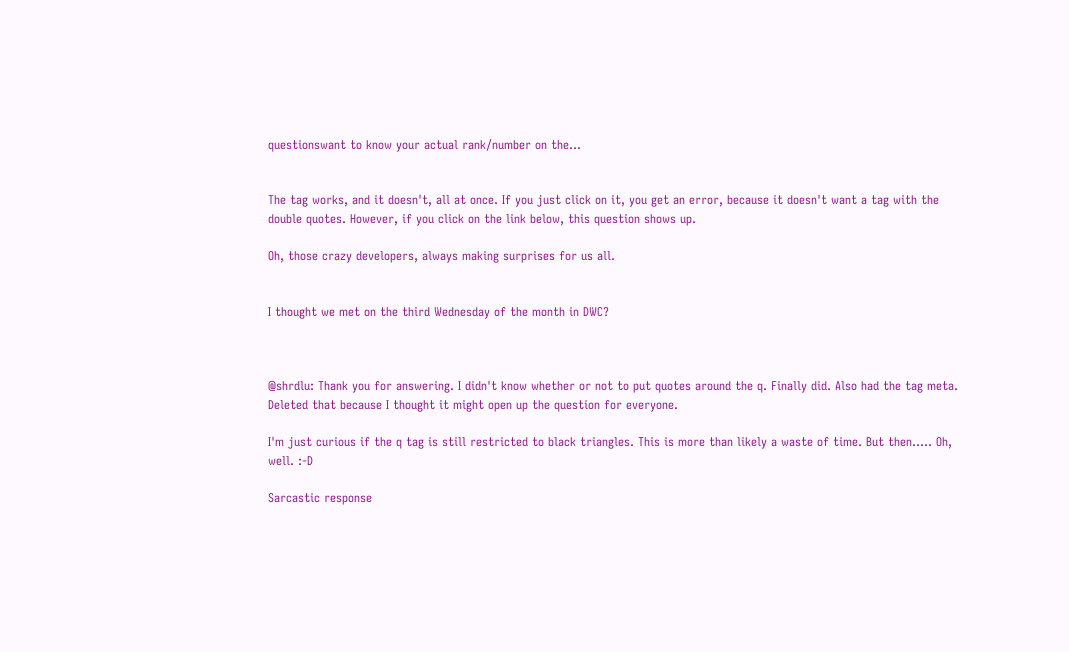questionswant to know your actual rank/number on the…


The tag works, and it doesn't, all at once. If you just click on it, you get an error, because it doesn't want a tag with the double quotes. However, if you click on the link below, this question shows up.

Oh, those crazy developers, always making surprises for us all.


I thought we met on the third Wednesday of the month in DWC?



@shrdlu: Thank you for answering. I didn't know whether or not to put quotes around the q. Finally did. Also had the tag meta. Deleted that because I thought it might open up the question for everyone.

I'm just curious if the q tag is still restricted to black triangles. This is more than likely a waste of time. But then..... Oh, well. :-D

Sarcastic response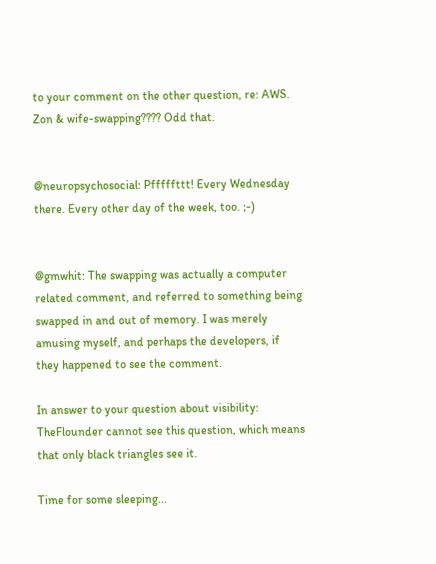to your comment on the other question, re: AWS. Zon & wife-swapping???? Odd that.


@neuropsychosocial: Pfffffttt! Every Wednesday there. Every other day of the week, too. ;-)


@gmwhit: The swapping was actually a computer related comment, and referred to something being swapped in and out of memory. I was merely amusing myself, and perhaps the developers, if they happened to see the comment.

In answer to your question about visibility: TheFlounder cannot see this question, which means that only black triangles see it.

Time for some sleeping...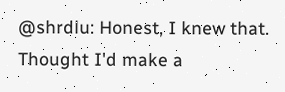@shrdlu: Honest, I knew that. Thought I'd make a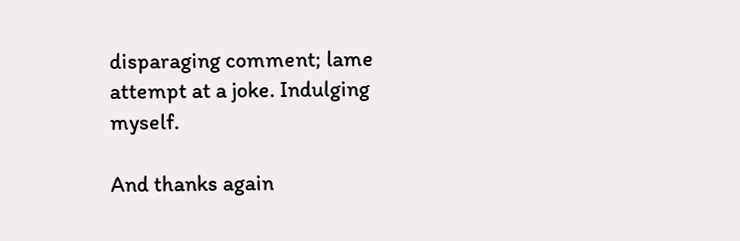disparaging comment; lame attempt at a joke. Indulging myself.

And thanks again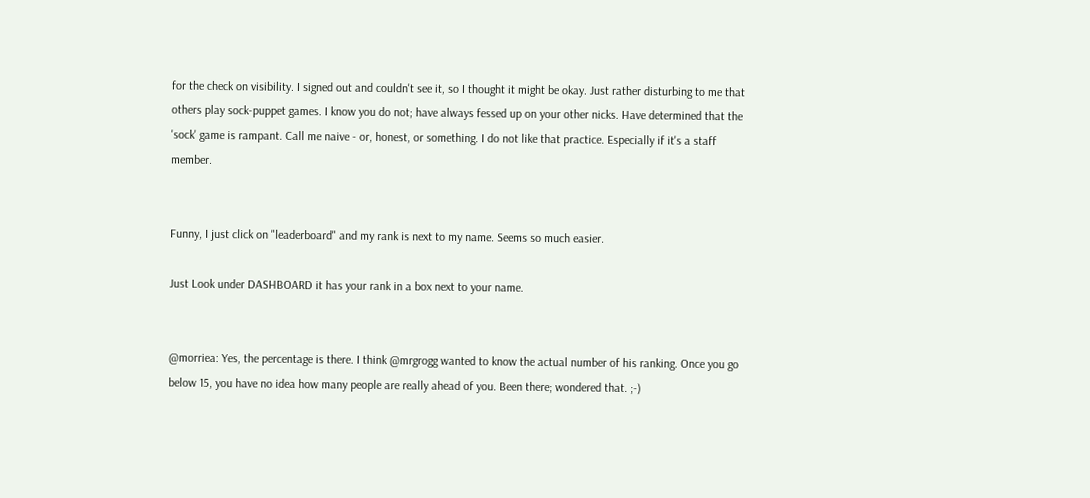for the check on visibility. I signed out and couldn't see it, so I thought it might be okay. Just rather disturbing to me that others play sock-puppet games. I know you do not; have always fessed up on your other nicks. Have determined that the 'sock' game is rampant. Call me naive - or, honest, or something. I do not like that practice. Especially if it's a staff member.


Funny, I just click on "leaderboard" and my rank is next to my name. Seems so much easier.

Just Look under DASHBOARD it has your rank in a box next to your name.


@morriea: Yes, the percentage is there. I think @mrgrogg wanted to know the actual number of his ranking. Once you go below 15, you have no idea how many people are really ahead of you. Been there; wondered that. ;-)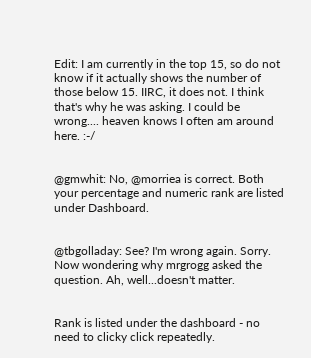Edit: I am currently in the top 15, so do not know if it actually shows the number of those below 15. IIRC, it does not. I think that's why he was asking. I could be wrong.... heaven knows I often am around here. :-/


@gmwhit: No, @morriea is correct. Both your percentage and numeric rank are listed under Dashboard.


@tbgolladay: See? I'm wrong again. Sorry. Now wondering why mrgrogg asked the question. Ah, well...doesn't matter.


Rank is listed under the dashboard - no need to clicky click repeatedly.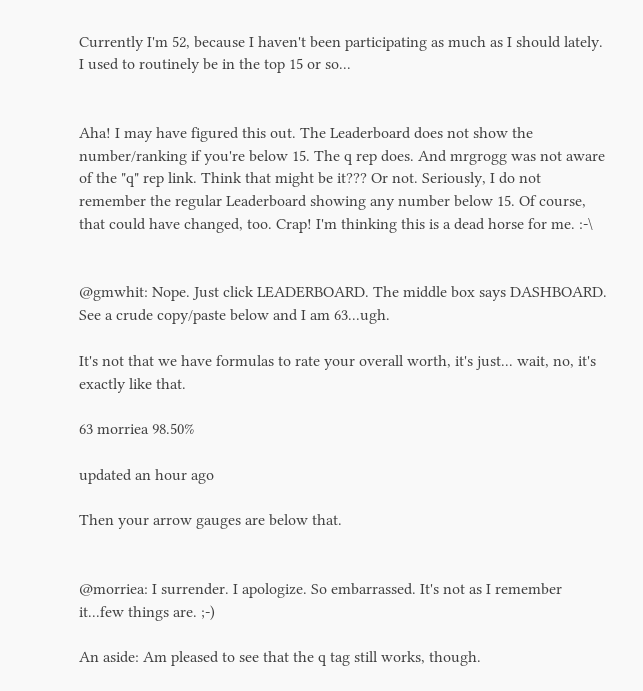Currently I'm 52, because I haven't been participating as much as I should lately. I used to routinely be in the top 15 or so...


Aha! I may have figured this out. The Leaderboard does not show the number/ranking if you're below 15. The q rep does. And mrgrogg was not aware of the "q" rep link. Think that might be it??? Or not. Seriously, I do not remember the regular Leaderboard showing any number below 15. Of course, that could have changed, too. Crap! I'm thinking this is a dead horse for me. :-\


@gmwhit: Nope. Just click LEADERBOARD. The middle box says DASHBOARD. See a crude copy/paste below and I am 63...ugh.

It's not that we have formulas to rate your overall worth, it's just... wait, no, it's exactly like that.

63 morriea 98.50%

updated an hour ago

Then your arrow gauges are below that.


@morriea: I surrender. I apologize. So embarrassed. It's not as I remember it...few things are. ;-)

An aside: Am pleased to see that the q tag still works, though.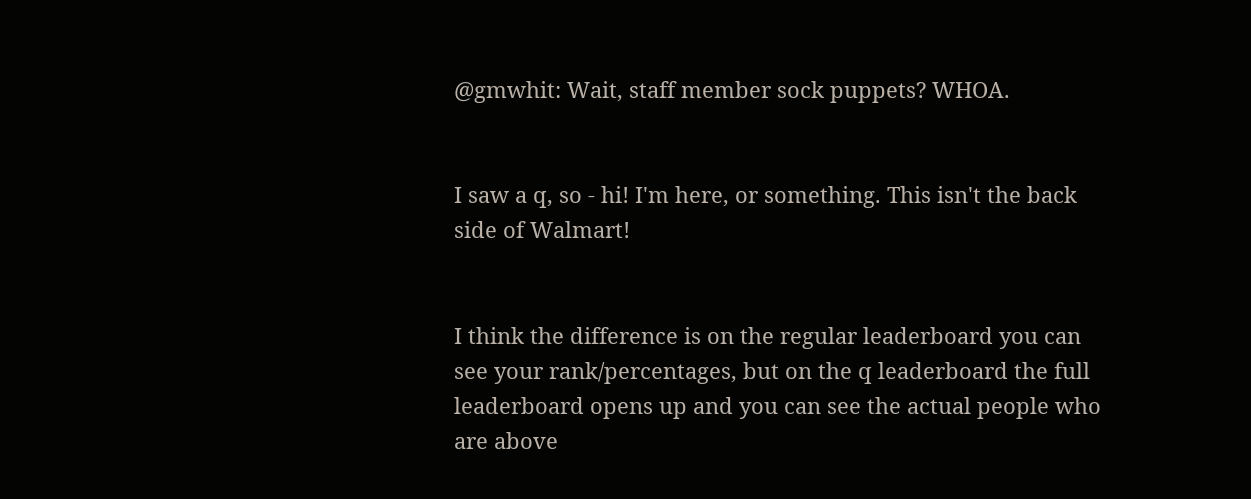@gmwhit: Wait, staff member sock puppets? WHOA.


I saw a q, so - hi! I'm here, or something. This isn't the back side of Walmart!


I think the difference is on the regular leaderboard you can see your rank/percentages, but on the q leaderboard the full leaderboard opens up and you can see the actual people who are above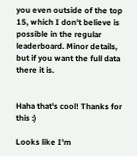you even outside of the top 15, which I don't believe is possible in the regular leaderboard. Minor details, but if you want the full data there it is.


Haha that's cool! Thanks for this :)

Looks like I'm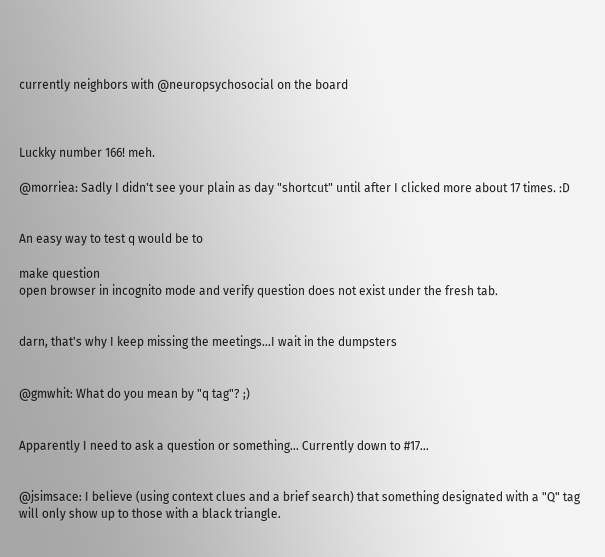currently neighbors with @neuropsychosocial on the board



Luckky number 166! meh.

@morriea: Sadly I didn't see your plain as day "shortcut" until after I clicked more about 17 times. :D


An easy way to test q would be to

make question
open browser in incognito mode and verify question does not exist under the fresh tab.


darn, that's why I keep missing the meetings...I wait in the dumpsters


@gmwhit: What do you mean by "q tag"? ;)


Apparently I need to ask a question or something... Currently down to #17...


@jsimsace: I believe (using context clues and a brief search) that something designated with a "Q" tag will only show up to those with a black triangle.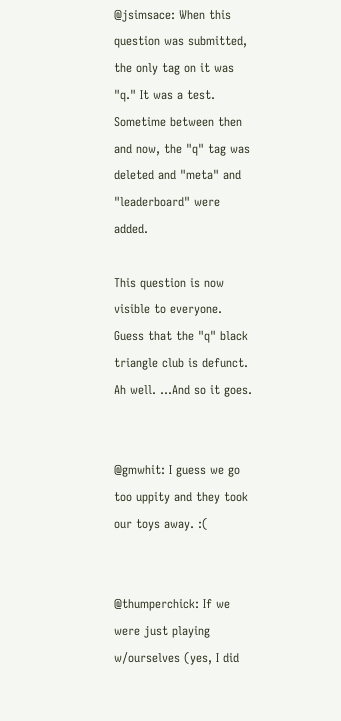@jsimsace: When this question was submitted, the only tag on it was "q." It was a test. Sometime between then and now, the "q" tag was deleted and "meta" and "leaderboard" were added.

This question is now visible to everyone. Guess that the "q" black triangle club is defunct. Ah well. ...And so it goes.


@gmwhit: I guess we go too uppity and they took our toys away. :(


@thumperchick: If we were just playing w/ourselves (yes, I did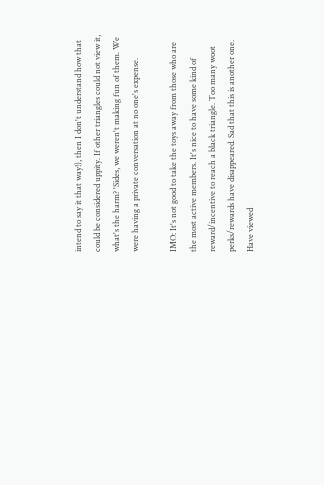intend to say it that way!), then I don't understand how that could be considered uppity. If other triangles could not view it, what's the harm? 'Sides, we weren't making fun of them. We were having a private conversation at no one's expense.

IMO: It's not good to take the toys away from those who are the most active members. It's nice to have some kind of reward/incentive to reach a black triangle. Too many woot perks/rewards have disappeared. Sad that this is another one. Have viewed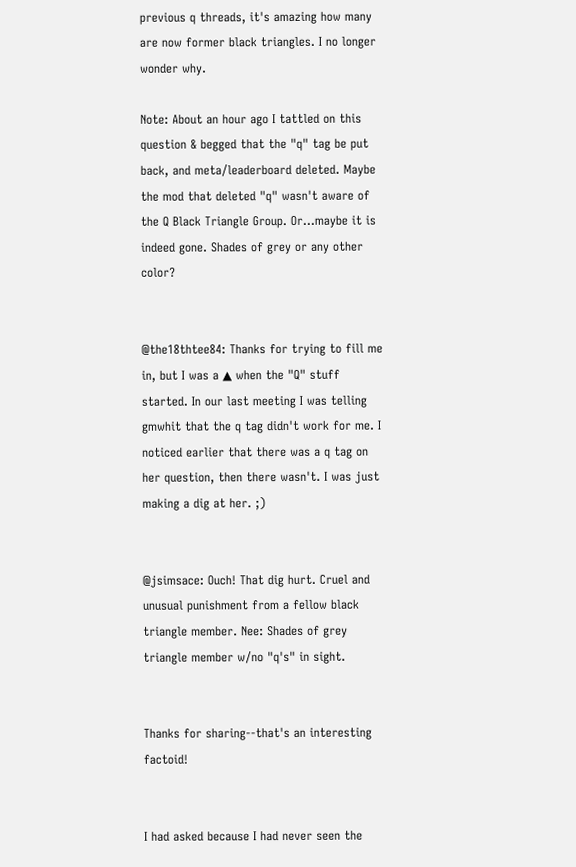previous q threads, it's amazing how many are now former black triangles. I no longer wonder why.

Note: About an hour ago I tattled on this question & begged that the "q" tag be put back, and meta/leaderboard deleted. Maybe the mod that deleted "q" wasn't aware of the Q Black Triangle Group. Or...maybe it is indeed gone. Shades of grey or any other color?


@the18thtee84: Thanks for trying to fill me in, but I was a ▲ when the "Q" stuff started. In our last meeting I was telling gmwhit that the q tag didn't work for me. I noticed earlier that there was a q tag on her question, then there wasn't. I was just making a dig at her. ;)


@jsimsace: Ouch! That dig hurt. Cruel and unusual punishment from a fellow black triangle member. Nee: Shades of grey triangle member w/no "q's" in sight.


Thanks for sharing--that's an interesting factoid!


I had asked because I had never seen the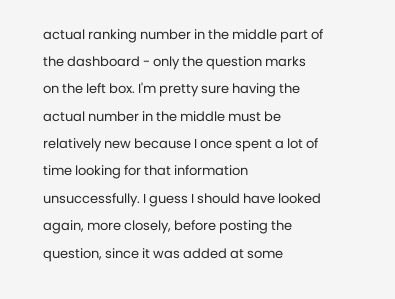actual ranking number in the middle part of the dashboard - only the question marks on the left box. I'm pretty sure having the actual number in the middle must be relatively new because I once spent a lot of time looking for that information unsuccessfully. I guess I should have looked again, more closely, before posting the question, since it was added at some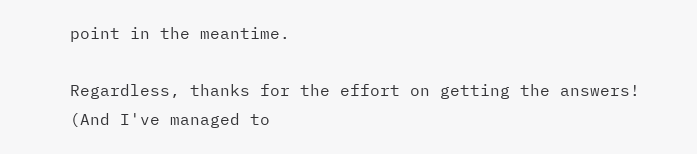point in the meantime.

Regardless, thanks for the effort on getting the answers! (And I've managed to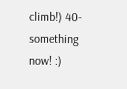climb!) 40-something now! :)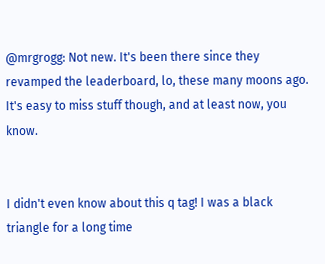@mrgrogg: Not new. It's been there since they revamped the leaderboard, lo, these many moons ago. It's easy to miss stuff though, and at least now, you know.


I didn't even know about this q tag! I was a black triangle for a long time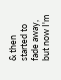& then started to fade away, but now I'm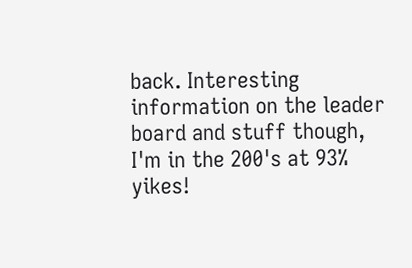back. Interesting information on the leader board and stuff though, I'm in the 200's at 93% yikes!